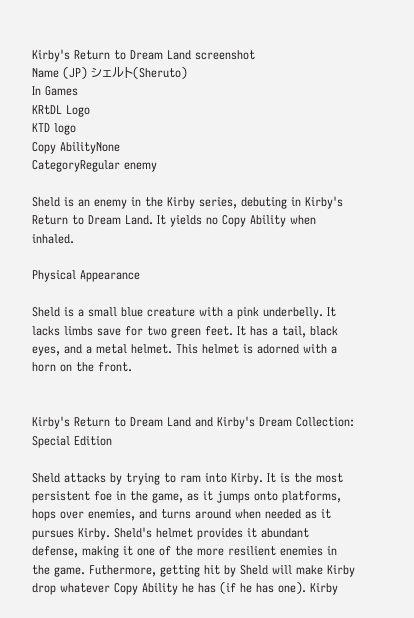Kirby's Return to Dream Land screenshot
Name (JP) シェルト(Sheruto)
In Games
KRtDL Logo
KTD logo
Copy AbilityNone
CategoryRegular enemy

Sheld is an enemy in the Kirby series, debuting in Kirby's Return to Dream Land. It yields no Copy Ability when inhaled.

Physical Appearance

Sheld is a small blue creature with a pink underbelly. It lacks limbs save for two green feet. It has a tail, black eyes, and a metal helmet. This helmet is adorned with a horn on the front.


Kirby's Return to Dream Land and Kirby's Dream Collection: Special Edition

Sheld attacks by trying to ram into Kirby. It is the most persistent foe in the game, as it jumps onto platforms, hops over enemies, and turns around when needed as it pursues Kirby. Sheld's helmet provides it abundant defense, making it one of the more resilient enemies in the game. Futhermore, getting hit by Sheld will make Kirby drop whatever Copy Ability he has (if he has one). Kirby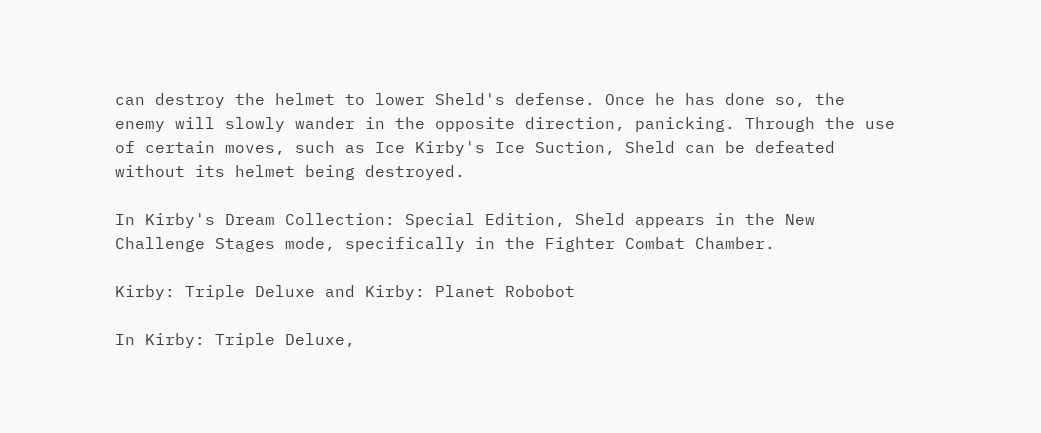can destroy the helmet to lower Sheld's defense. Once he has done so, the enemy will slowly wander in the opposite direction, panicking. Through the use of certain moves, such as Ice Kirby's Ice Suction, Sheld can be defeated without its helmet being destroyed.

In Kirby's Dream Collection: Special Edition, Sheld appears in the New Challenge Stages mode, specifically in the Fighter Combat Chamber.

Kirby: Triple Deluxe and Kirby: Planet Robobot

In Kirby: Triple Deluxe,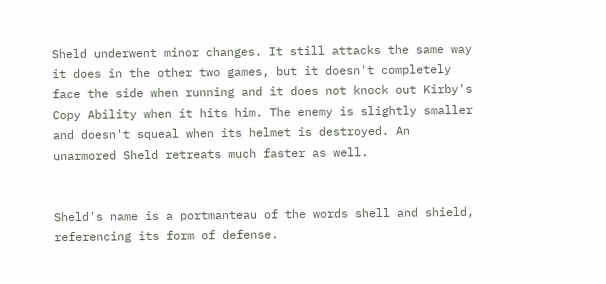Sheld underwent minor changes. It still attacks the same way it does in the other two games, but it doesn't completely face the side when running and it does not knock out Kirby's Copy Ability when it hits him. The enemy is slightly smaller and doesn't squeal when its helmet is destroyed. An unarmored Sheld retreats much faster as well.


Sheld's name is a portmanteau of the words shell and shield, referencing its form of defense.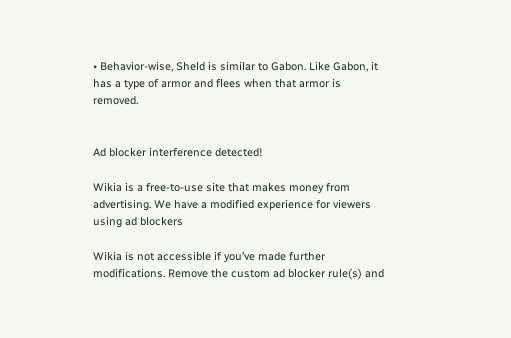• Behavior-wise, Sheld is similar to Gabon. Like Gabon, it has a type of armor and flees when that armor is removed.


Ad blocker interference detected!

Wikia is a free-to-use site that makes money from advertising. We have a modified experience for viewers using ad blockers

Wikia is not accessible if you’ve made further modifications. Remove the custom ad blocker rule(s) and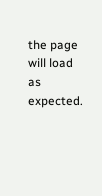the page will load as expected.